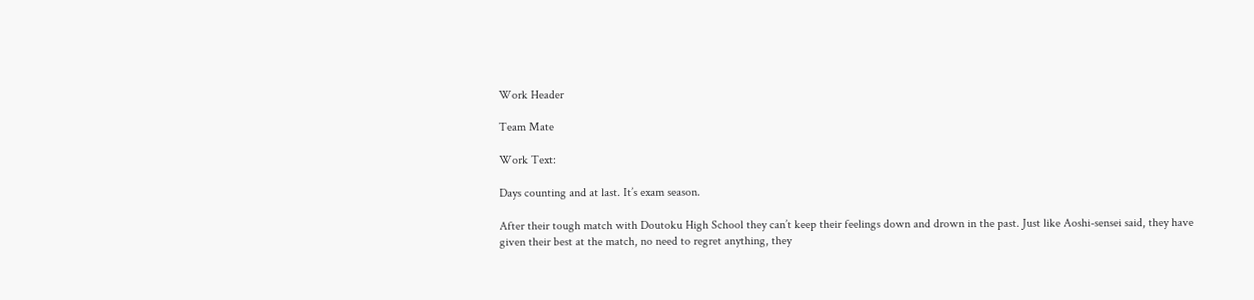Work Header

Team Mate

Work Text:

Days counting and at last. It’s exam season.

After their tough match with Doutoku High School they can’t keep their feelings down and drown in the past. Just like Aoshi-sensei said, they have given their best at the match, no need to regret anything, they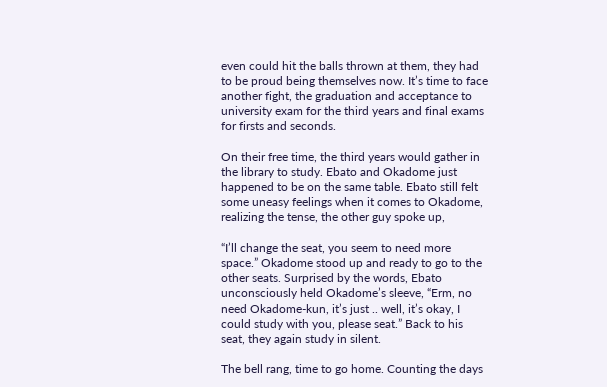even could hit the balls thrown at them, they had to be proud being themselves now. It’s time to face another fight, the graduation and acceptance to university exam for the third years and final exams for firsts and seconds.

On their free time, the third years would gather in the library to study. Ebato and Okadome just happened to be on the same table. Ebato still felt some uneasy feelings when it comes to Okadome, realizing the tense, the other guy spoke up,

“I’ll change the seat, you seem to need more space.” Okadome stood up and ready to go to the other seats. Surprised by the words, Ebato unconsciously held Okadome’s sleeve, “Erm, no need Okadome-kun, it’s just .. well, it’s okay, I could study with you, please seat.” Back to his seat, they again study in silent.

The bell rang, time to go home. Counting the days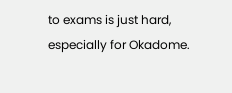to exams is just hard, especially for Okadome.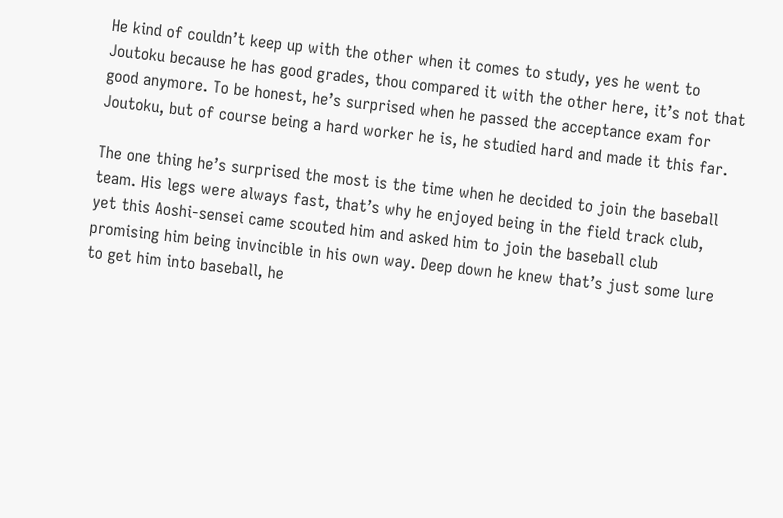He kind of couldn’t keep up with the other when it comes to study, yes he went to Joutoku because he has good grades, thou compared it with the other here, it’s not that good anymore. To be honest, he’s surprised when he passed the acceptance exam for Joutoku, but of course being a hard worker he is, he studied hard and made it this far.

The one thing he’s surprised the most is the time when he decided to join the baseball team. His legs were always fast, that’s why he enjoyed being in the field track club, yet this Aoshi-sensei came scouted him and asked him to join the baseball club promising him being invincible in his own way. Deep down he knew that’s just some lure to get him into baseball, he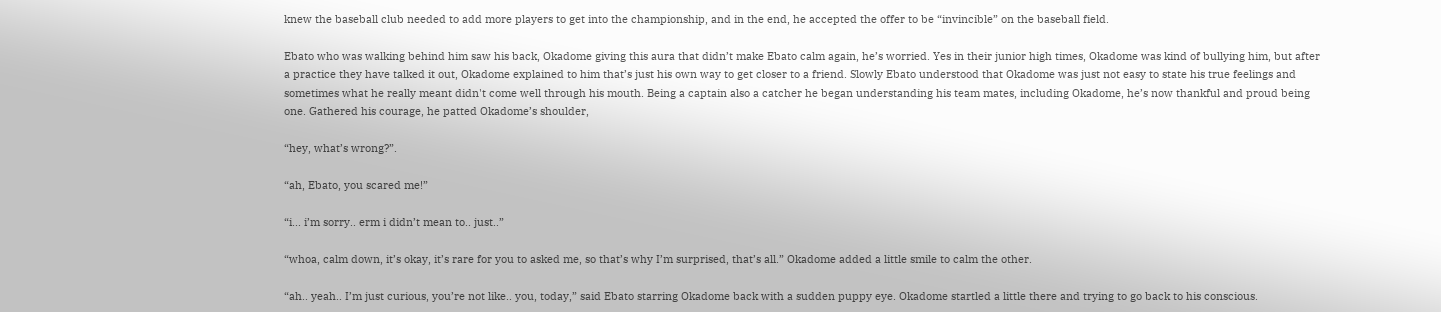knew the baseball club needed to add more players to get into the championship, and in the end, he accepted the offer to be “invincible” on the baseball field.

Ebato who was walking behind him saw his back, Okadome giving this aura that didn’t make Ebato calm again, he’s worried. Yes in their junior high times, Okadome was kind of bullying him, but after a practice they have talked it out, Okadome explained to him that’s just his own way to get closer to a friend. Slowly Ebato understood that Okadome was just not easy to state his true feelings and sometimes what he really meant didn't come well through his mouth. Being a captain also a catcher he began understanding his team mates, including Okadome, he’s now thankful and proud being one. Gathered his courage, he patted Okadome’s shoulder,

“hey, what’s wrong?”.

“ah, Ebato, you scared me!”

“i... i’m sorry.. erm i didn’t mean to.. just..”

“whoa, calm down, it’s okay, it’s rare for you to asked me, so that’s why I’m surprised, that’s all.” Okadome added a little smile to calm the other.

“ah.. yeah.. I’m just curious, you’re not like.. you, today,” said Ebato starring Okadome back with a sudden puppy eye. Okadome startled a little there and trying to go back to his conscious.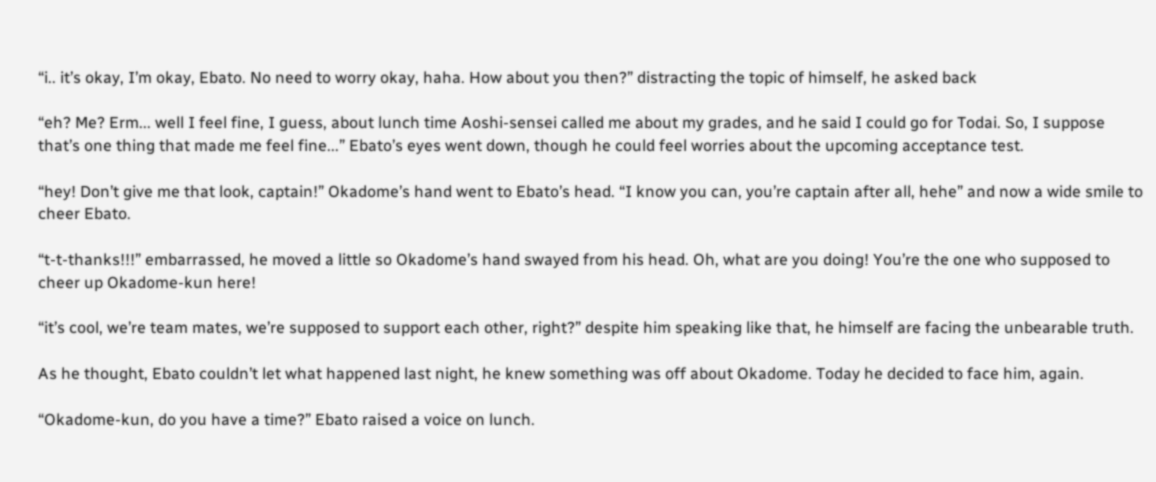“i.. it’s okay, I’m okay, Ebato. No need to worry okay, haha. How about you then?” distracting the topic of himself, he asked back

“eh? Me? Erm... well I feel fine, I guess, about lunch time Aoshi-sensei called me about my grades, and he said I could go for Todai. So, I suppose that’s one thing that made me feel fine...” Ebato’s eyes went down, though he could feel worries about the upcoming acceptance test.

“hey! Don’t give me that look, captain!” Okadome’s hand went to Ebato’s head. “I know you can, you’re captain after all, hehe” and now a wide smile to cheer Ebato.

“t-t-thanks!!!” embarrassed, he moved a little so Okadome’s hand swayed from his head. Oh, what are you doing! You’re the one who supposed to cheer up Okadome-kun here!

“it’s cool, we’re team mates, we’re supposed to support each other, right?” despite him speaking like that, he himself are facing the unbearable truth.

As he thought, Ebato couldn’t let what happened last night, he knew something was off about Okadome. Today he decided to face him, again.

“Okadome-kun, do you have a time?” Ebato raised a voice on lunch.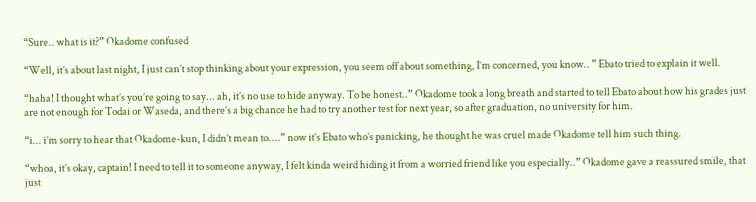“Sure.. what is it?” Okadome confused

“Well, it’s about last night, I just can’t stop thinking about your expression, you seem off about something, I’m concerned, you know.. ” Ebato tried to explain it well.

“haha! I thought what’s you’re going to say... ah, it’s no use to hide anyway. To be honest..” Okadome took a long breath and started to tell Ebato about how his grades just are not enough for Todai or Waseda, and there’s a big chance he had to try another test for next year, so after graduation, no university for him.

“i... i’m sorry to hear that Okadome-kun, I didn’t mean to....” now it’s Ebato who’s panicking, he thought he was cruel made Okadome tell him such thing.

“whoa, it’s okay, captain! I need to tell it to someone anyway, I felt kinda weird hiding it from a worried friend like you especially..” Okadome gave a reassured smile, that just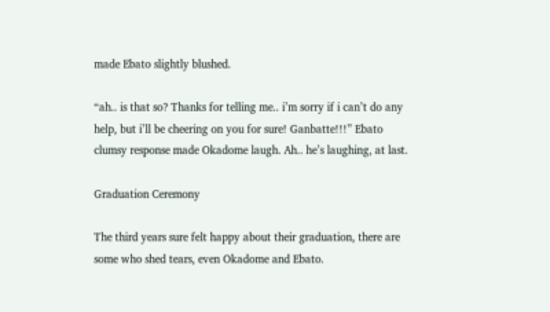made Ebato slightly blushed.

“ah.. is that so? Thanks for telling me.. i’m sorry if i can’t do any help, but i’ll be cheering on you for sure! Ganbatte!!!” Ebato clumsy response made Okadome laugh. Ah.. he’s laughing, at last.

Graduation Ceremony

The third years sure felt happy about their graduation, there are some who shed tears, even Okadome and Ebato.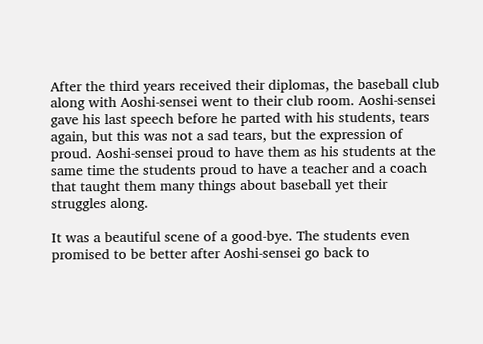After the third years received their diplomas, the baseball club along with Aoshi-sensei went to their club room. Aoshi-sensei gave his last speech before he parted with his students, tears again, but this was not a sad tears, but the expression of proud. Aoshi-sensei proud to have them as his students at the same time the students proud to have a teacher and a coach that taught them many things about baseball yet their struggles along.

It was a beautiful scene of a good-bye. The students even promised to be better after Aoshi-sensei go back to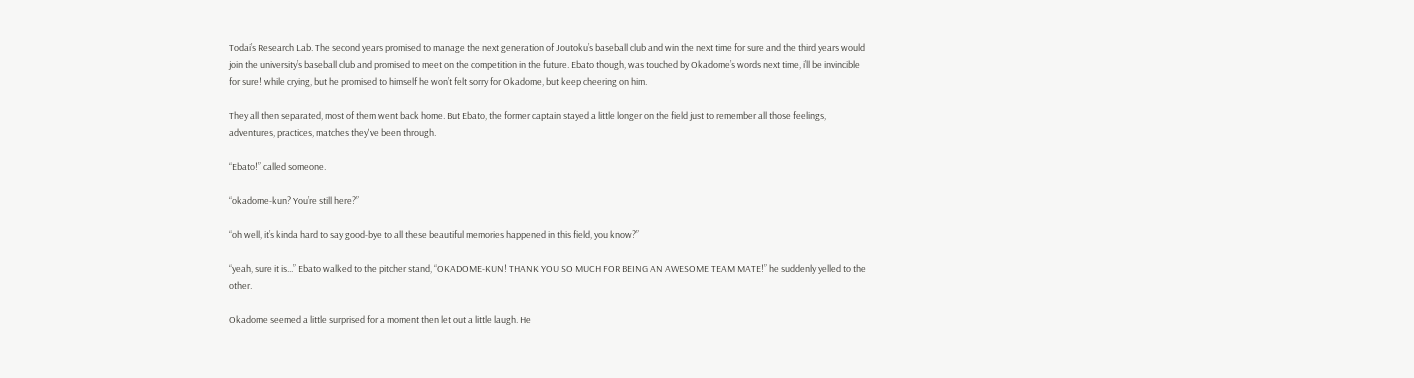Todai’s Research Lab. The second years promised to manage the next generation of Joutoku’s baseball club and win the next time for sure and the third years would join the university’s baseball club and promised to meet on the competition in the future. Ebato though, was touched by Okadome’s words next time, i’ll be invincible for sure! while crying, but he promised to himself he won’t felt sorry for Okadome, but keep cheering on him.

They all then separated, most of them went back home. But Ebato, the former captain stayed a little longer on the field just to remember all those feelings, adventures, practices, matches they've been through.

“Ebato!” called someone.

“okadome-kun? You’re still here?”

“oh well, it’s kinda hard to say good-bye to all these beautiful memories happened in this field, you know?”

“yeah, sure it is...” Ebato walked to the pitcher stand, “OKADOME-KUN! THANK YOU SO MUCH FOR BEING AN AWESOME TEAM MATE!” he suddenly yelled to the other.

Okadome seemed a little surprised for a moment then let out a little laugh. He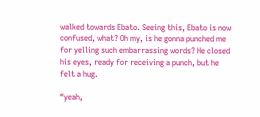walked towards Ebato. Seeing this, Ebato is now confused, what? Oh my, is he gonna punched me for yelling such embarrassing words? He closed his eyes, ready for receiving a punch, but he felt a hug.

“yeah,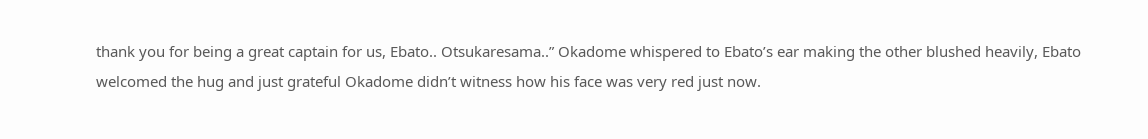thank you for being a great captain for us, Ebato.. Otsukaresama..” Okadome whispered to Ebato’s ear making the other blushed heavily, Ebato welcomed the hug and just grateful Okadome didn’t witness how his face was very red just now.